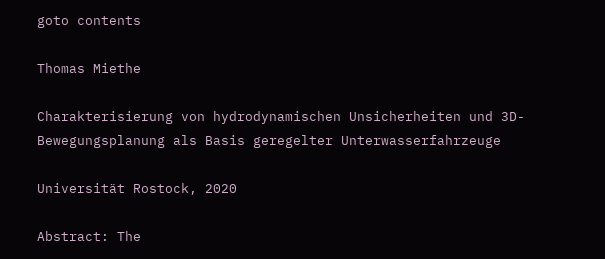goto contents

Thomas Miethe

Charakterisierung von hydrodynamischen Unsicherheiten und 3D-Bewegungsplanung als Basis geregelter Unterwasserfahrzeuge

Universität Rostock, 2020

Abstract: The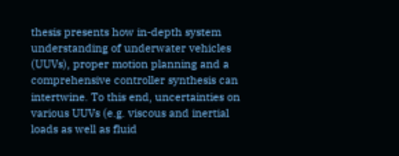thesis presents how in-depth system understanding of underwater vehicles (UUVs), proper motion planning and a comprehensive controller synthesis can intertwine. To this end, uncertainties on various UUVs (e.g. viscous and inertial loads as well as fluid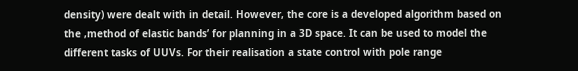density) were dealt with in detail. However, the core is a developed algorithm based on the ‚method of elastic bands’ for planning in a 3D space. It can be used to model the different tasks of UUVs. For their realisation a state control with pole range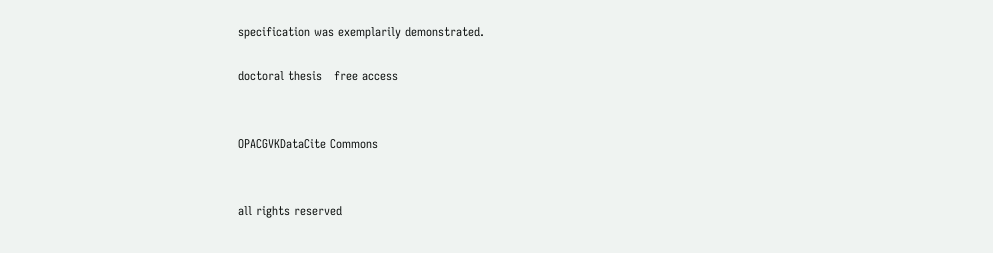specification was exemplarily demonstrated.

doctoral thesis   free access


OPACGVKDataCite Commons


all rights reserved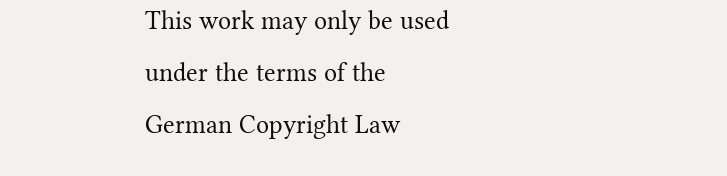This work may only be used under the terms of the German Copyright Law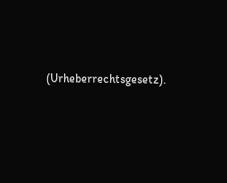(Urheberrechtsgesetz).